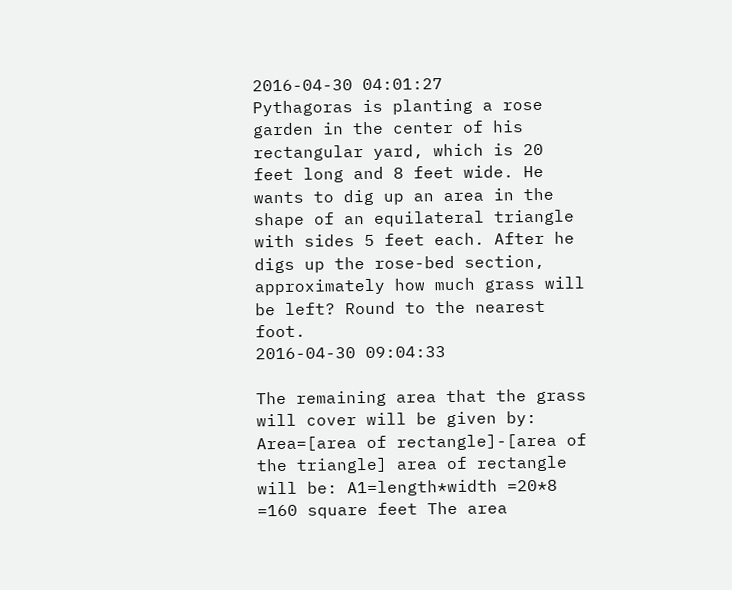2016-04-30 04:01:27
Pythagoras is planting a rose garden in the center of his rectangular yard, which is 20 feet long and 8 feet wide. He wants to dig up an area in the shape of an equilateral triangle with sides 5 feet each. After he digs up the rose-bed section, approximately how much grass will be left? Round to the nearest foot.
2016-04-30 09:04:33

The remaining area that the grass will cover will be given by: Area=[area of rectangle]-[area of the triangle] area of rectangle will be: A1=length*width =20*8 =160 square feet The area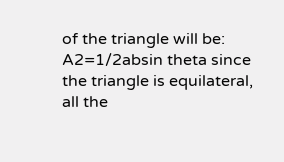of the triangle will be: A2=1/2absin theta since the triangle is equilateral, all the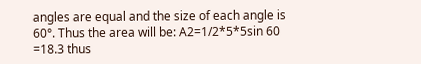angles are equal and the size of each angle is 60°. Thus the area will be: A2=1/2*5*5sin 60 =18.3 thus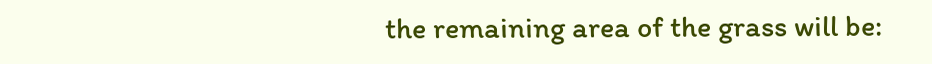the remaining area of the grass will be: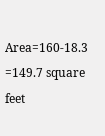Area=160-18.3 =149.7 square feet